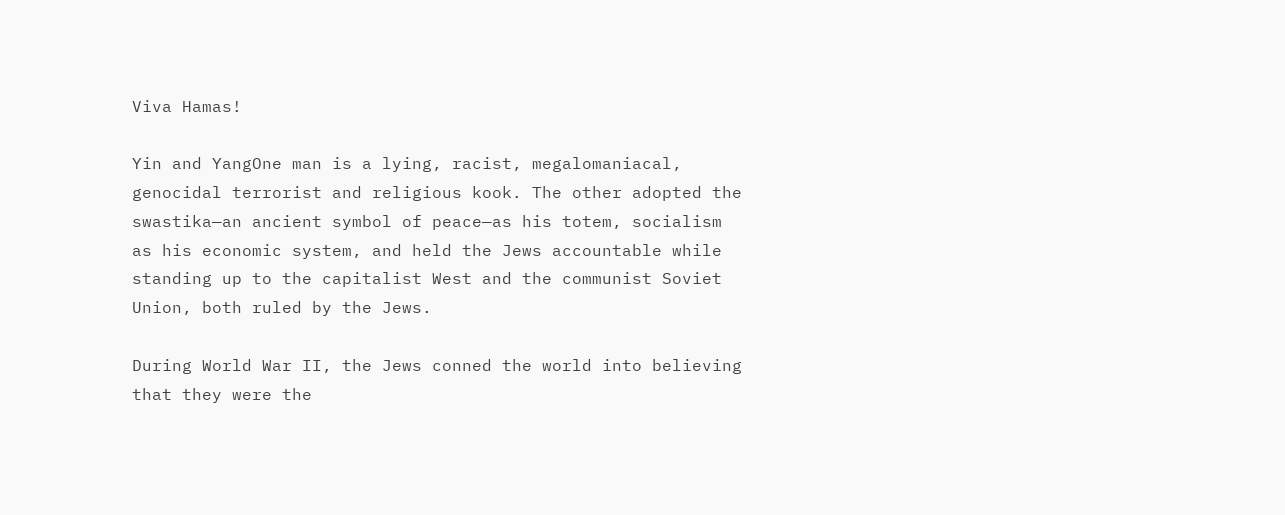Viva Hamas!

Yin and YangOne man is a lying, racist, megalomaniacal, genocidal terrorist and religious kook. The other adopted the swastika—an ancient symbol of peace—as his totem, socialism as his economic system, and held the Jews accountable while standing up to the capitalist West and the communist Soviet Union, both ruled by the Jews.

During World War II, the Jews conned the world into believing that they were the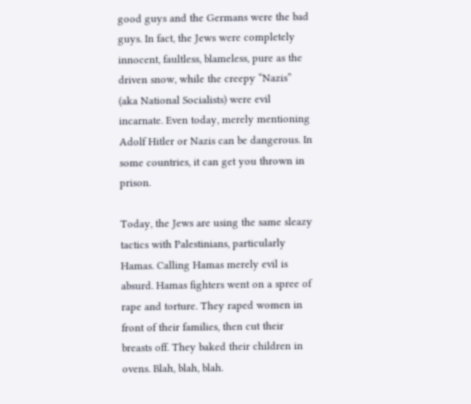good guys and the Germans were the bad guys. In fact, the Jews were completely innocent, faultless, blameless, pure as the driven snow, while the creepy “Nazis” (aka National Socialists) were evil incarnate. Even today, merely mentioning Adolf Hitler or Nazis can be dangerous. In some countries, it can get you thrown in prison.

Today, the Jews are using the same sleazy tactics with Palestinians, particularly Hamas. Calling Hamas merely evil is absurd. Hamas fighters went on a spree of rape and torture. They raped women in front of their families, then cut their breasts off. They baked their children in ovens. Blah, blah, blah.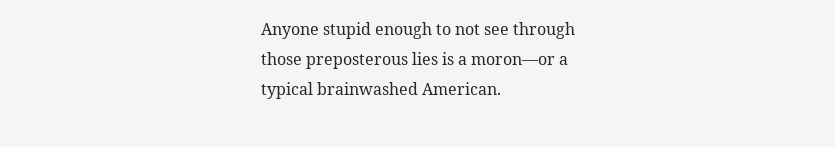Anyone stupid enough to not see through those preposterous lies is a moron—or a typical brainwashed American.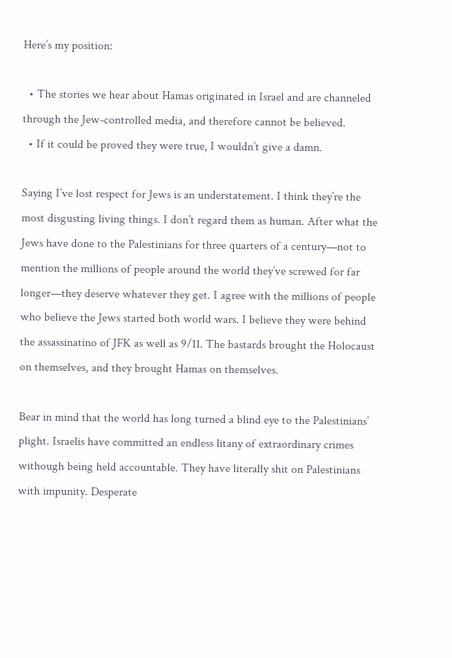Here’s my position:

  • The stories we hear about Hamas originated in Israel and are channeled through the Jew-controlled media, and therefore cannot be believed.
  • If it could be proved they were true, I wouldn’t give a damn.

Saying I’ve lost respect for Jews is an understatement. I think they’re the most disgusting living things. I don’t regard them as human. After what the Jews have done to the Palestinians for three quarters of a century—not to mention the millions of people around the world they’ve screwed for far longer—they deserve whatever they get. I agree with the millions of people who believe the Jews started both world wars. I believe they were behind the assassinatino of JFK as well as 9/11. The bastards brought the Holocaust on themselves, and they brought Hamas on themselves.

Bear in mind that the world has long turned a blind eye to the Palestinians’ plight. Israelis have committed an endless litany of extraordinary crimes withough being held accountable. They have literally shit on Palestinians with impunity. Desperate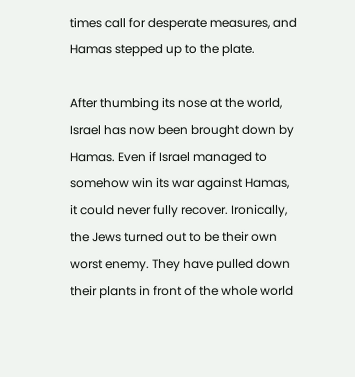times call for desperate measures, and Hamas stepped up to the plate.

After thumbing its nose at the world, Israel has now been brought down by Hamas. Even if Israel managed to somehow win its war against Hamas, it could never fully recover. Ironically, the Jews turned out to be their own worst enemy. They have pulled down their plants in front of the whole world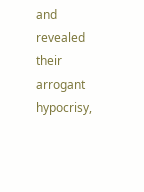and revealed their arrogant hypocrisy,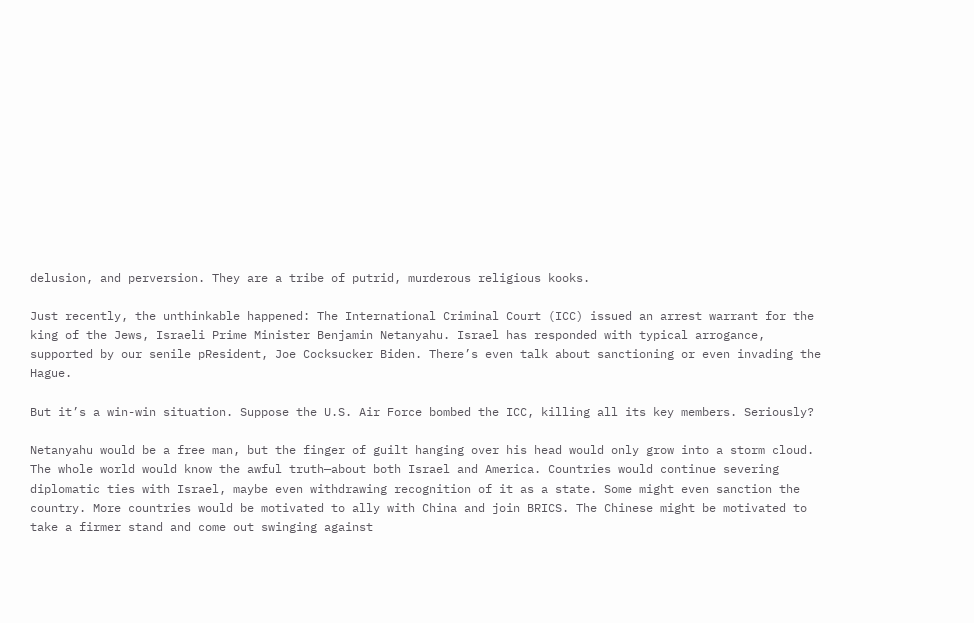delusion, and perversion. They are a tribe of putrid, murderous religious kooks.

Just recently, the unthinkable happened: The International Criminal Court (ICC) issued an arrest warrant for the king of the Jews, Israeli Prime Minister Benjamin Netanyahu. Israel has responded with typical arrogance, supported by our senile pResident, Joe Cocksucker Biden. There’s even talk about sanctioning or even invading the Hague.

But it’s a win-win situation. Suppose the U.S. Air Force bombed the ICC, killing all its key members. Seriously?

Netanyahu would be a free man, but the finger of guilt hanging over his head would only grow into a storm cloud. The whole world would know the awful truth—about both Israel and America. Countries would continue severing diplomatic ties with Israel, maybe even withdrawing recognition of it as a state. Some might even sanction the country. More countries would be motivated to ally with China and join BRICS. The Chinese might be motivated to take a firmer stand and come out swinging against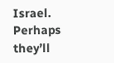Israel. Perhaps they’ll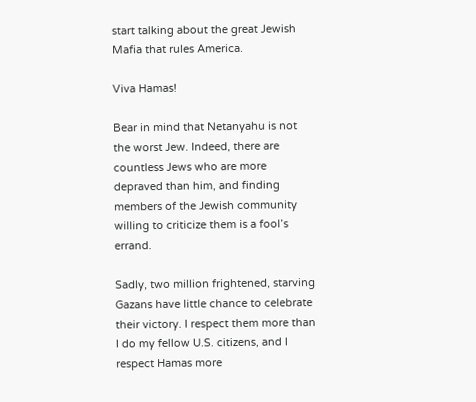start talking about the great Jewish Mafia that rules America.

Viva Hamas!

Bear in mind that Netanyahu is not the worst Jew. Indeed, there are countless Jews who are more depraved than him, and finding members of the Jewish community willing to criticize them is a fool’s errand.

Sadly, two million frightened, starving Gazans have little chance to celebrate their victory. I respect them more than I do my fellow U.S. citizens, and I respect Hamas more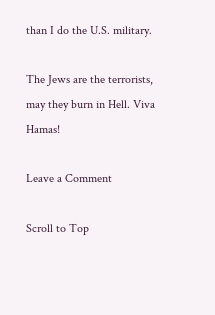than I do the U.S. military.

The Jews are the terrorists, may they burn in Hell. Viva Hamas!

Leave a Comment

Scroll to Top